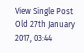View Single Post
Old 27th January 2017, 03:44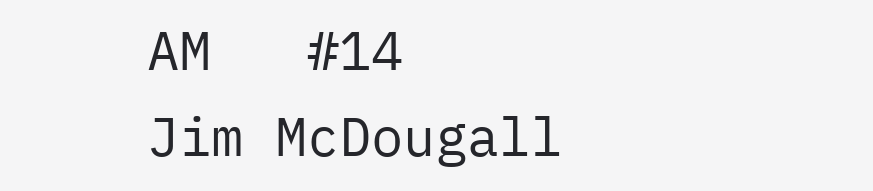AM   #14
Jim McDougall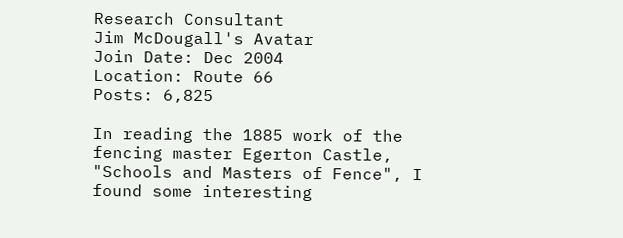Research Consultant
Jim McDougall's Avatar
Join Date: Dec 2004
Location: Route 66
Posts: 6,825

In reading the 1885 work of the fencing master Egerton Castle, "Schools and Masters of Fence", I found some interesting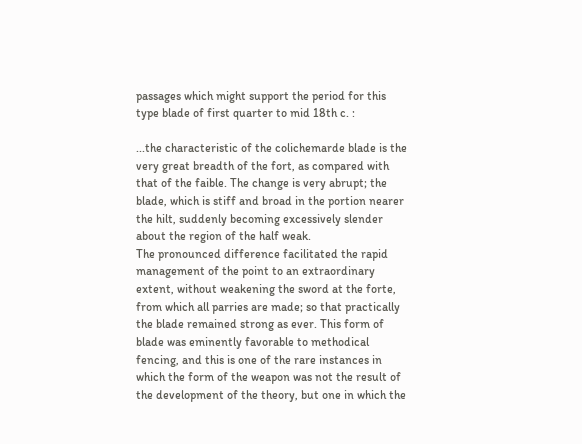passages which might support the period for this type blade of first quarter to mid 18th c. :

...the characteristic of the colichemarde blade is the very great breadth of the fort, as compared with that of the faible. The change is very abrupt; the blade, which is stiff and broad in the portion nearer the hilt, suddenly becoming excessively slender about the region of the half weak.
The pronounced difference facilitated the rapid management of the point to an extraordinary extent, without weakening the sword at the forte, from which all parries are made; so that practically the blade remained strong as ever. This form of blade was eminently favorable to methodical fencing, and this is one of the rare instances in which the form of the weapon was not the result of the development of the theory, but one in which the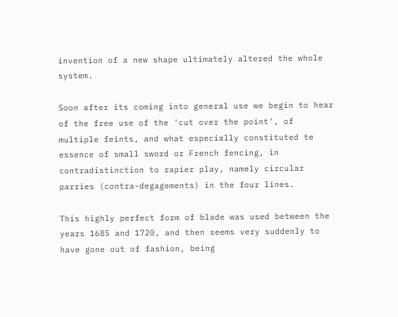invention of a new shape ultimately altered the whole system.

Soon after its coming into general use we begin to hear of the free use of the 'cut over the point', of multiple feints, and what especially constituted te essence of small sword or French fencing, in contradistinction to rapier play, namely circular parries (contra-degagements) in the four lines.

This highly perfect form of blade was used between the years 1685 and 1720, and then seems very suddenly to have gone out of fashion, being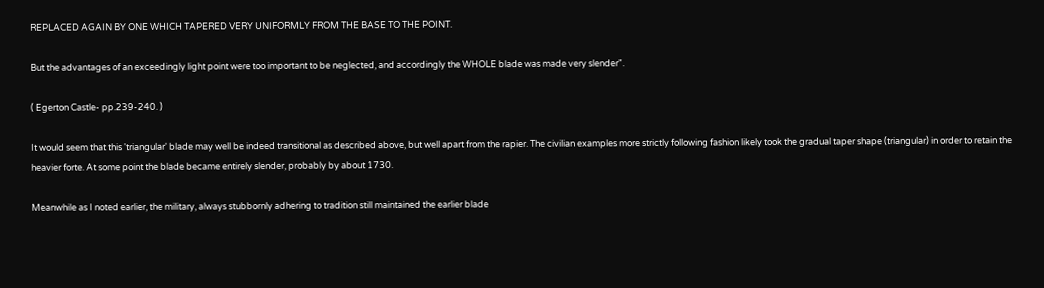REPLACED AGAIN BY ONE WHICH TAPERED VERY UNIFORMLY FROM THE BASE TO THE POINT.

But the advantages of an exceedingly light point were too important to be neglected, and accordingly the WHOLE blade was made very slender".

( Egerton Castle- pp.239-240. )

It would seem that this 'triangular' blade may well be indeed transitional as described above, but well apart from the rapier. The civilian examples more strictly following fashion likely took the gradual taper shape (triangular) in order to retain the heavier forte. At some point the blade became entirely slender, probably by about 1730.

Meanwhile as I noted earlier, the military, always stubbornly adhering to tradition still maintained the earlier blade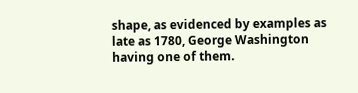shape, as evidenced by examples as late as 1780, George Washington having one of them.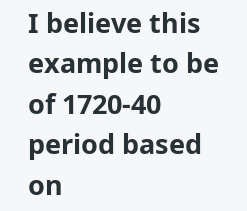I believe this example to be of 1720-40 period based on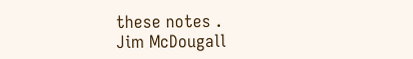these notes .
Jim McDougall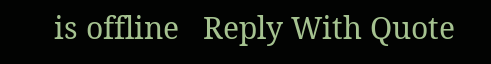is offline   Reply With Quote